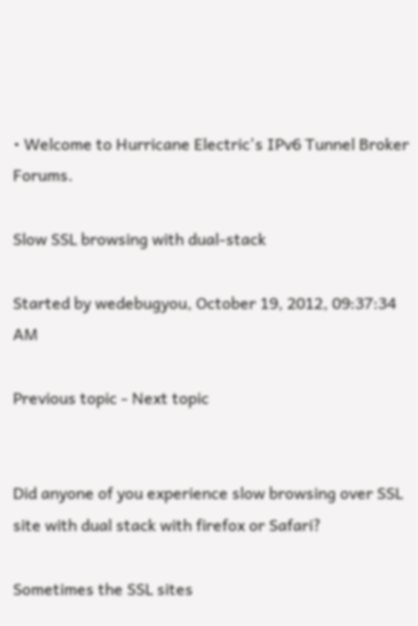• Welcome to Hurricane Electric's IPv6 Tunnel Broker Forums.

Slow SSL browsing with dual-stack

Started by wedebugyou, October 19, 2012, 09:37:34 AM

Previous topic - Next topic


Did anyone of you experience slow browsing over SSL site with dual stack with firefox or Safari?

Sometimes the SSL sites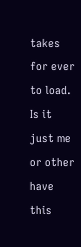takes for ever to load. Is it just me or other have this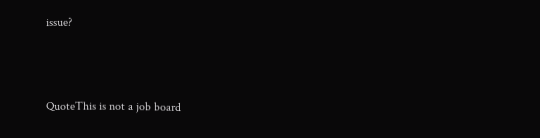issue?



QuoteThis is not a job board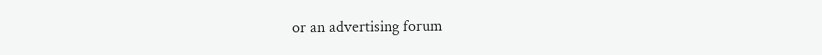or an advertising forum